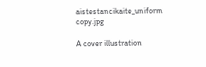aistestancikaite_uniform copy.jpg

A cover illustration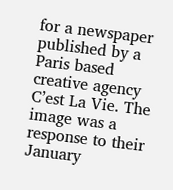for a newspaper published by a Paris based creative agency C’est La Vie. The image was a response to their January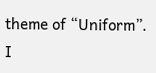theme of “Uniform”. I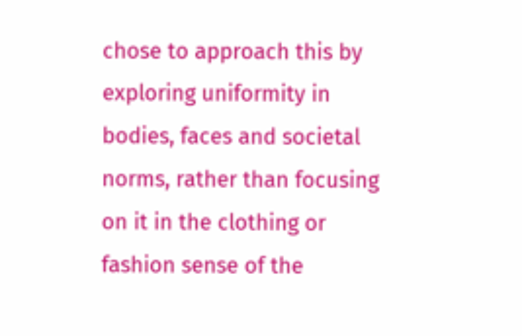chose to approach this by exploring uniformity in bodies, faces and societal norms, rather than focusing on it in the clothing or fashion sense of the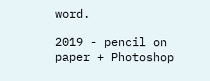word.

2019 - pencil on paper + Photoshop